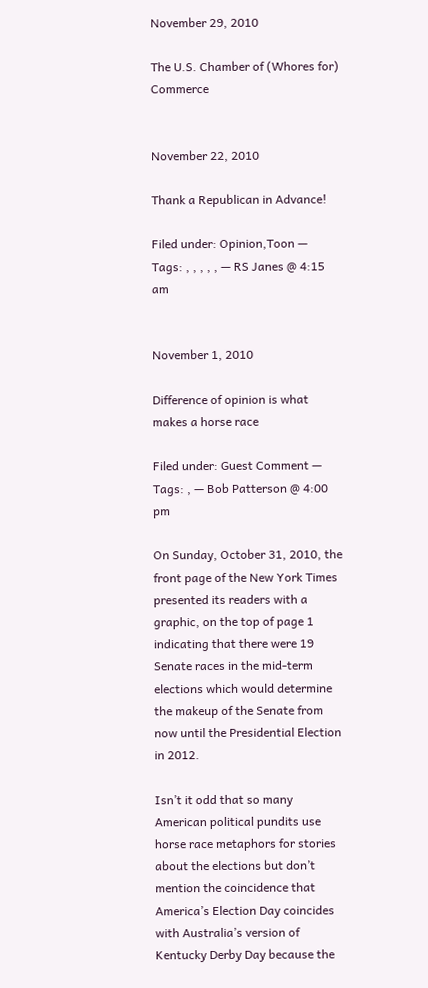November 29, 2010

The U.S. Chamber of (Whores for) Commerce


November 22, 2010

Thank a Republican in Advance!

Filed under: Opinion,Toon — Tags: , , , , , — RS Janes @ 4:15 am


November 1, 2010

Difference of opinion is what makes a horse race

Filed under: Guest Comment — Tags: , — Bob Patterson @ 4:00 pm

On Sunday, October 31, 2010, the front page of the New York Times presented its readers with a graphic, on the top of page 1 indicating that there were 19 Senate races in the mid-term elections which would determine the makeup of the Senate from now until the Presidential Election in 2012.

Isn’t it odd that so many American political pundits use horse race metaphors for stories about the elections but don’t mention the coincidence that America’s Election Day coincides with Australia’s version of Kentucky Derby Day because the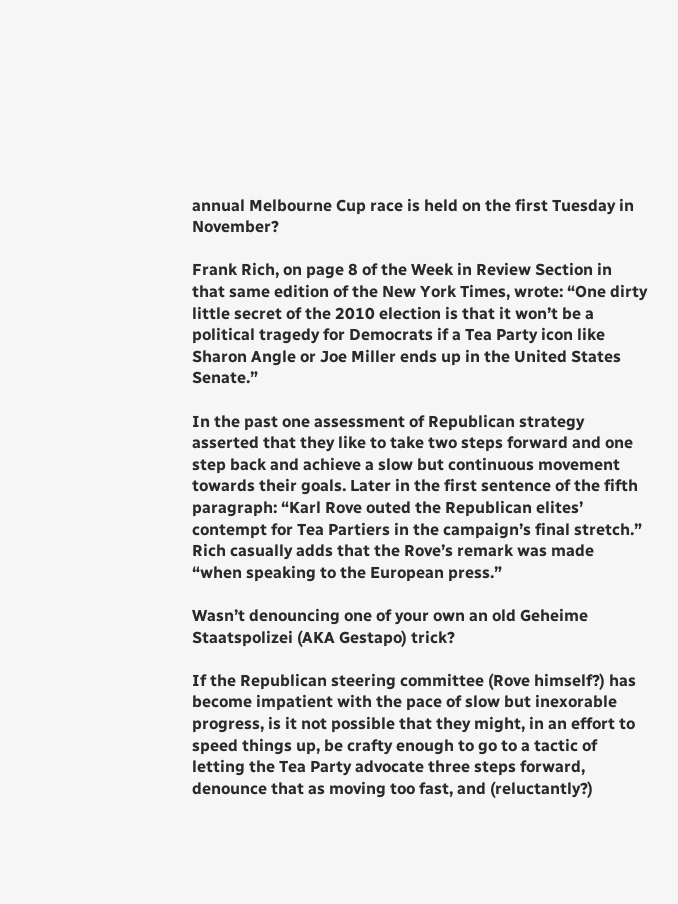annual Melbourne Cup race is held on the first Tuesday in November?

Frank Rich, on page 8 of the Week in Review Section in that same edition of the New York Times, wrote: “One dirty little secret of the 2010 election is that it won’t be a political tragedy for Democrats if a Tea Party icon like Sharon Angle or Joe Miller ends up in the United States Senate.”

In the past one assessment of Republican strategy asserted that they like to take two steps forward and one step back and achieve a slow but continuous movement towards their goals. Later in the first sentence of the fifth paragraph: “Karl Rove outed the Republican elites’ contempt for Tea Partiers in the campaign’s final stretch.” Rich casually adds that the Rove’s remark was made “when speaking to the European press.”

Wasn’t denouncing one of your own an old Geheime Staatspolizei (AKA Gestapo) trick?

If the Republican steering committee (Rove himself?) has become impatient with the pace of slow but inexorable progress, is it not possible that they might, in an effort to speed things up, be crafty enough to go to a tactic of letting the Tea Party advocate three steps forward, denounce that as moving too fast, and (reluctantly?)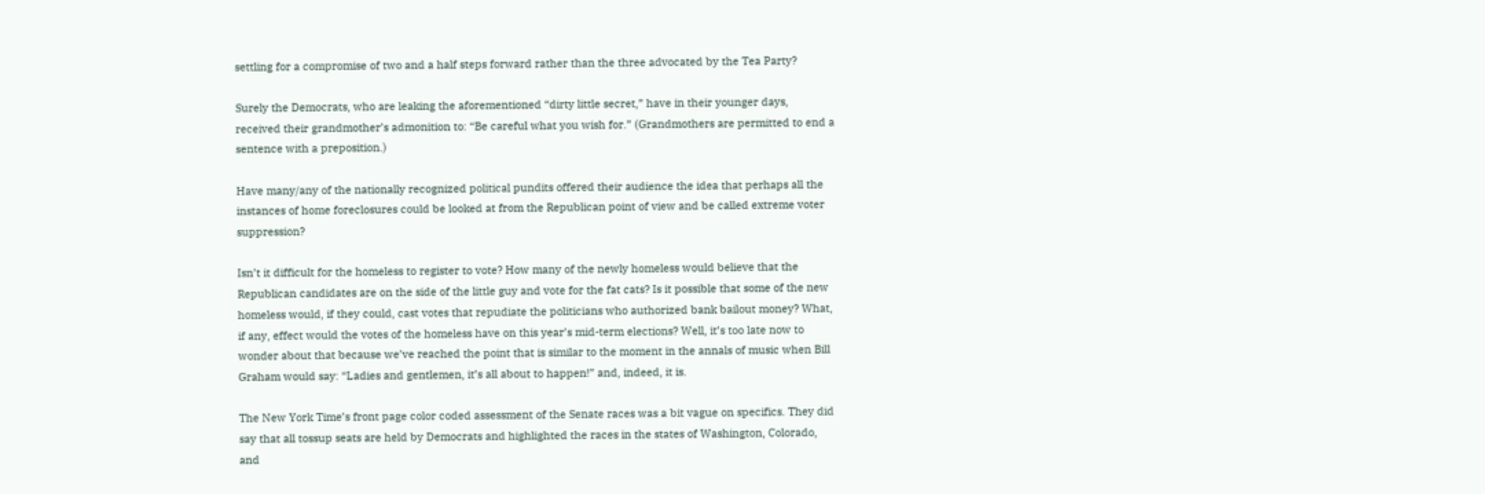settling for a compromise of two and a half steps forward rather than the three advocated by the Tea Party?

Surely the Democrats, who are leaking the aforementioned “dirty little secret,” have in their younger days, received their grandmother’s admonition to: “Be careful what you wish for.” (Grandmothers are permitted to end a sentence with a preposition.)

Have many/any of the nationally recognized political pundits offered their audience the idea that perhaps all the instances of home foreclosures could be looked at from the Republican point of view and be called extreme voter suppression?

Isn’t it difficult for the homeless to register to vote? How many of the newly homeless would believe that the Republican candidates are on the side of the little guy and vote for the fat cats? Is it possible that some of the new homeless would, if they could, cast votes that repudiate the politicians who authorized bank bailout money? What, if any, effect would the votes of the homeless have on this year’s mid-term elections? Well, it’s too late now to wonder about that because we’ve reached the point that is similar to the moment in the annals of music when Bill Graham would say: “Ladies and gentlemen, it’s all about to happen!” and, indeed, it is.

The New York Time’s front page color coded assessment of the Senate races was a bit vague on specifics. They did say that all tossup seats are held by Democrats and highlighted the races in the states of Washington, Colorado, and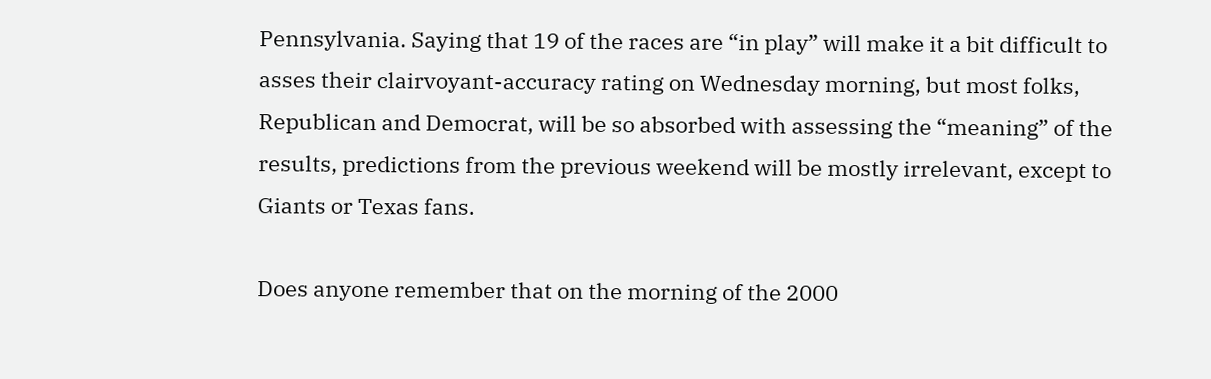Pennsylvania. Saying that 19 of the races are “in play” will make it a bit difficult to asses their clairvoyant-accuracy rating on Wednesday morning, but most folks, Republican and Democrat, will be so absorbed with assessing the “meaning” of the results, predictions from the previous weekend will be mostly irrelevant, except to Giants or Texas fans.

Does anyone remember that on the morning of the 2000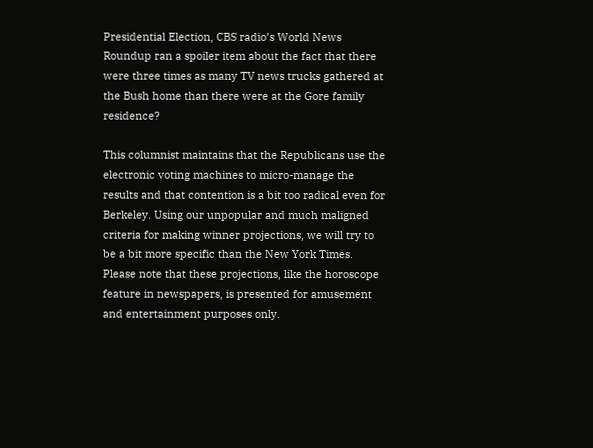Presidential Election, CBS radio’s World News Roundup ran a spoiler item about the fact that there were three times as many TV news trucks gathered at the Bush home than there were at the Gore family residence?

This columnist maintains that the Republicans use the electronic voting machines to micro-manage the results and that contention is a bit too radical even for Berkeley. Using our unpopular and much maligned criteria for making winner projections, we will try to be a bit more specific than the New York Times. Please note that these projections, like the horoscope feature in newspapers, is presented for amusement and entertainment purposes only.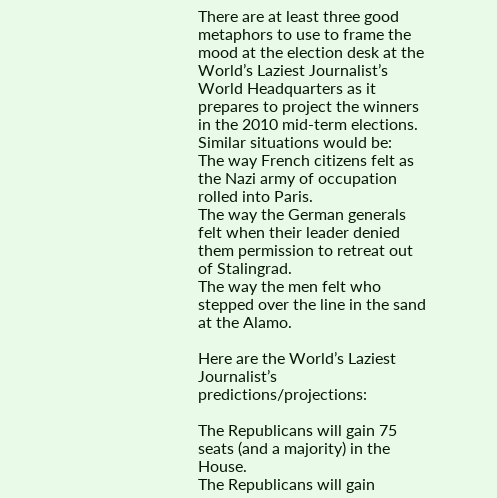There are at least three good metaphors to use to frame the mood at the election desk at the World’s Laziest Journalist’s World Headquarters as it prepares to project the winners in the 2010 mid-term elections. Similar situations would be:
The way French citizens felt as the Nazi army of occupation rolled into Paris.
The way the German generals felt when their leader denied them permission to retreat out of Stalingrad.
The way the men felt who stepped over the line in the sand at the Alamo.

Here are the World’s Laziest Journalist’s predictions/projections:

The Republicans will gain 75 seats (and a majority) in the House.
The Republicans will gain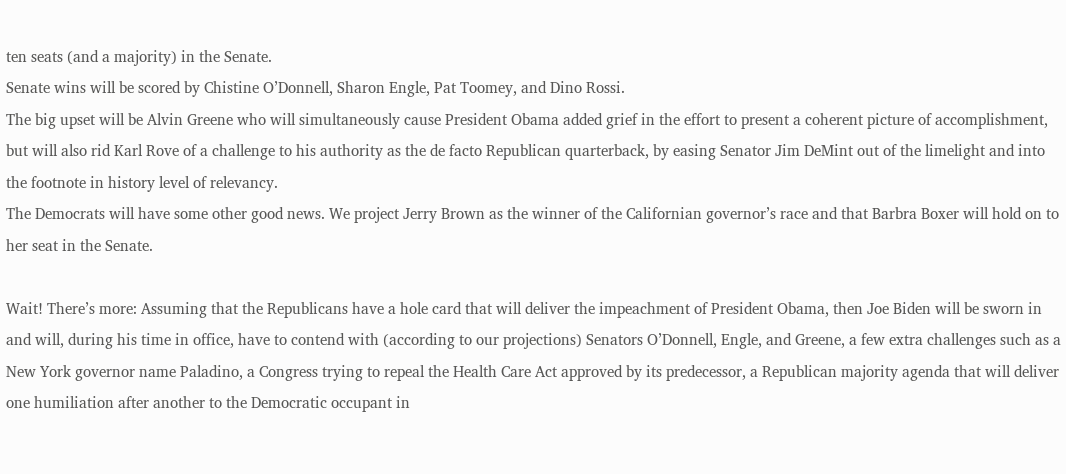ten seats (and a majority) in the Senate.
Senate wins will be scored by Chistine O’Donnell, Sharon Engle, Pat Toomey, and Dino Rossi.
The big upset will be Alvin Greene who will simultaneously cause President Obama added grief in the effort to present a coherent picture of accomplishment, but will also rid Karl Rove of a challenge to his authority as the de facto Republican quarterback, by easing Senator Jim DeMint out of the limelight and into the footnote in history level of relevancy.
The Democrats will have some other good news. We project Jerry Brown as the winner of the Californian governor’s race and that Barbra Boxer will hold on to her seat in the Senate.

Wait! There’s more: Assuming that the Republicans have a hole card that will deliver the impeachment of President Obama, then Joe Biden will be sworn in and will, during his time in office, have to contend with (according to our projections) Senators O’Donnell, Engle, and Greene, a few extra challenges such as a New York governor name Paladino, a Congress trying to repeal the Health Care Act approved by its predecessor, a Republican majority agenda that will deliver one humiliation after another to the Democratic occupant in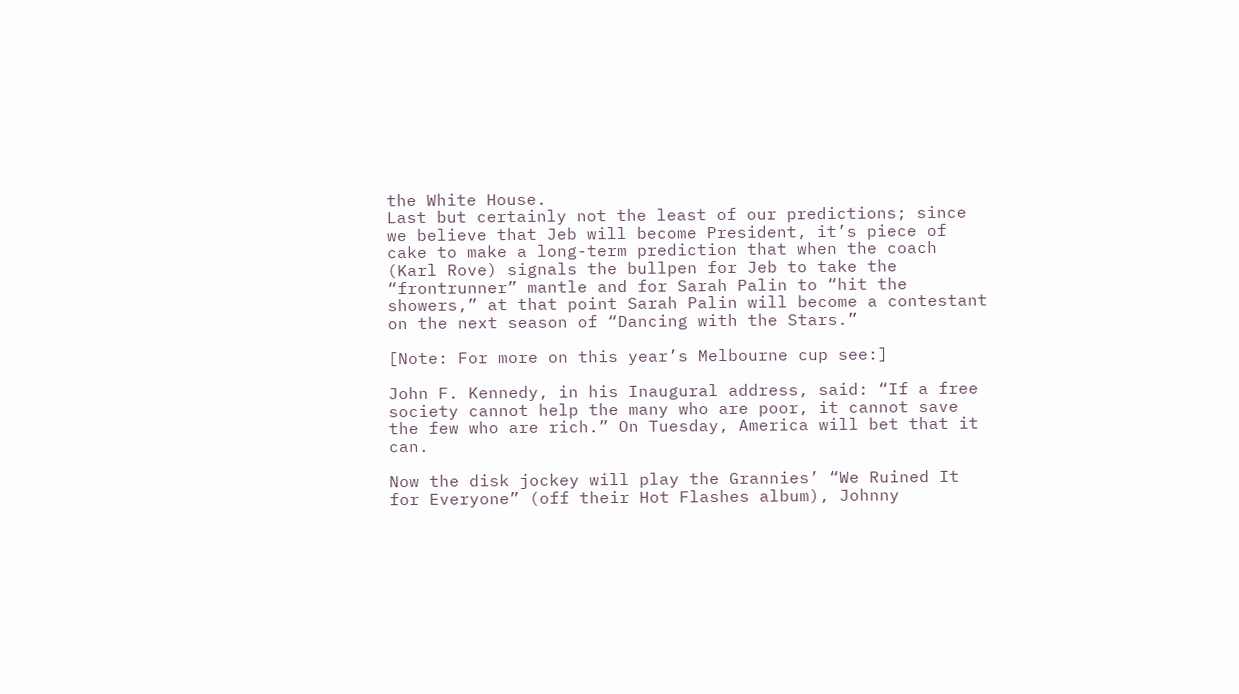the White House.
Last but certainly not the least of our predictions; since we believe that Jeb will become President, it’s piece of cake to make a long-term prediction that when the coach (Karl Rove) signals the bullpen for Jeb to take the “frontrunner” mantle and for Sarah Palin to “hit the showers,” at that point Sarah Palin will become a contestant on the next season of “Dancing with the Stars.”

[Note: For more on this year’s Melbourne cup see:]

John F. Kennedy, in his Inaugural address, said: “If a free society cannot help the many who are poor, it cannot save the few who are rich.” On Tuesday, America will bet that it can.

Now the disk jockey will play the Grannies’ “We Ruined It for Everyone” (off their Hot Flashes album), Johnny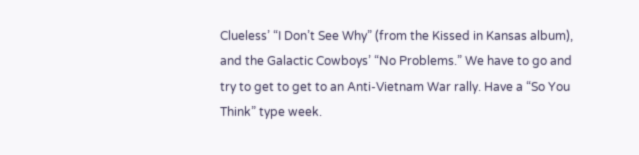Clueless’ “I Don’t See Why” (from the Kissed in Kansas album), and the Galactic Cowboys’ “No Problems.” We have to go and try to get to get to an Anti-Vietnam War rally. Have a “So You Think” type week.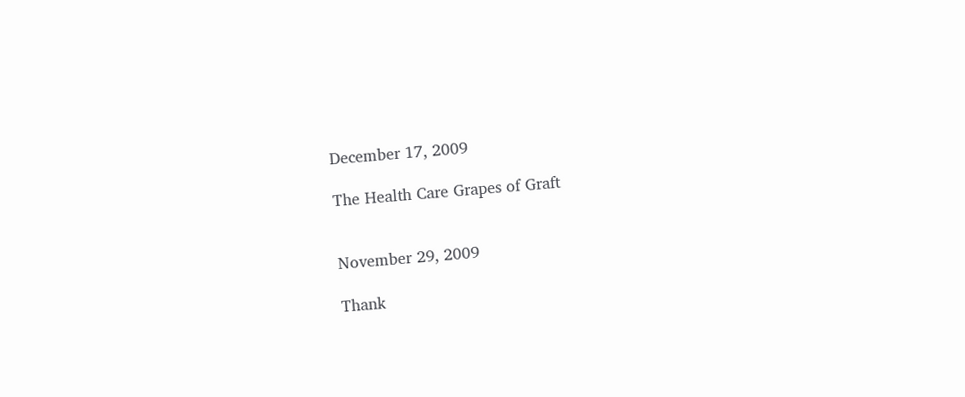December 17, 2009

The Health Care Grapes of Graft


November 29, 2009

Thank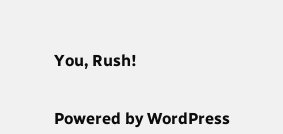You, Rush!


Powered by WordPress